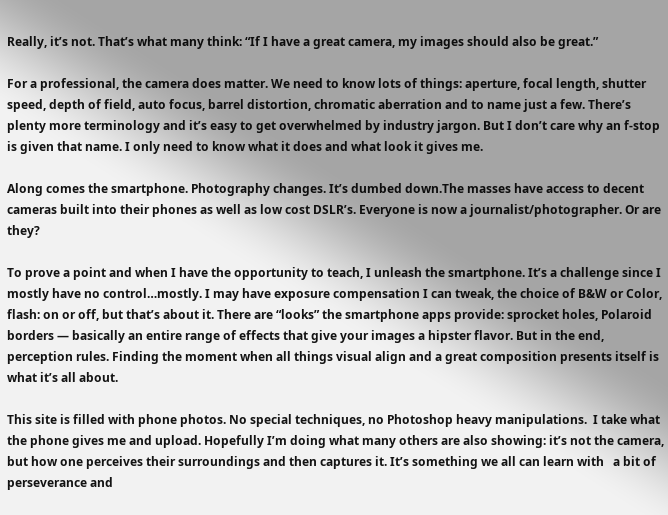Really, it’s not. That’s what many think: “If I have a great camera, my images should also be great.”

For a professional, the camera does matter. We need to know lots of things: aperture, focal length, shutter speed, depth of field, auto focus, barrel distortion, chromatic aberration and to name just a few. There’s plenty more terminology and it’s easy to get overwhelmed by industry jargon. But I don’t care why an f-stop is given that name. I only need to know what it does and what look it gives me.

Along comes the smartphone. Photography changes. It’s dumbed down.The masses have access to decent cameras built into their phones as well as low cost DSLR’s. Everyone is now a journalist/photographer. Or are they?

To prove a point and when I have the opportunity to teach, I unleash the smartphone. It’s a challenge since I mostly have no control…mostly. I may have exposure compensation I can tweak, the choice of B&W or Color, flash: on or off, but that’s about it. There are “looks” the smartphone apps provide: sprocket holes, Polaroid borders — basically an entire range of effects that give your images a hipster flavor. But in the end,  perception rules. Finding the moment when all things visual align and a great composition presents itself is what it’s all about.

This site is filled with phone photos. No special techniques, no Photoshop heavy manipulations.  I take what the phone gives me and upload. Hopefully I’m doing what many others are also showing: it’s not the camera, but how one perceives their surroundings and then captures it. It’s something we all can learn with   a bit of perseverance and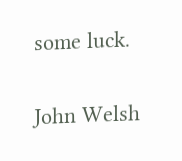some luck.

John Welsh